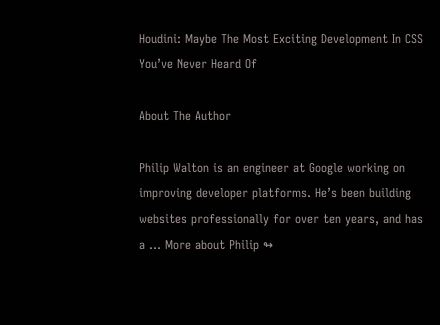Houdini: Maybe The Most Exciting Development In CSS You’ve Never Heard Of

About The Author

Philip Walton is an engineer at Google working on improving developer platforms. He’s been building websites professionally for over ten years, and has a … More about Philip ↬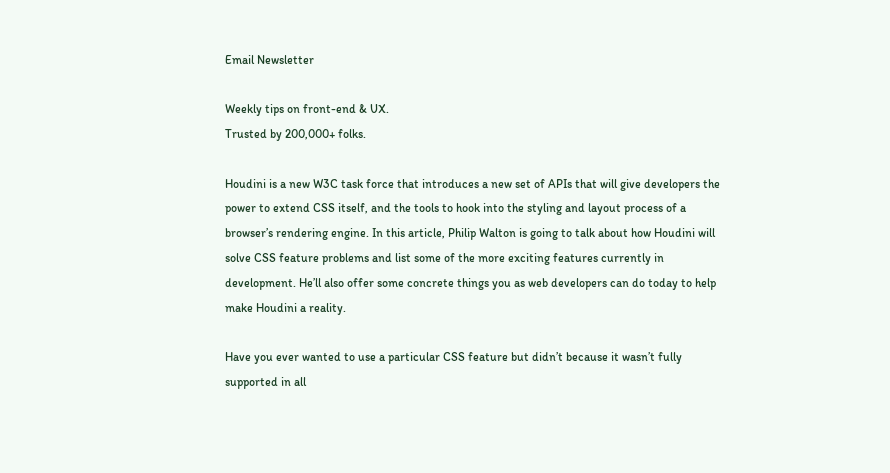Email Newsletter

Weekly tips on front-end & UX.
Trusted by 200,000+ folks.

Houdini is a new W3C task force that introduces a new set of APIs that will give developers the power to extend CSS itself, and the tools to hook into the styling and layout process of a browser’s rendering engine. In this article, Philip Walton is going to talk about how Houdini will solve CSS feature problems and list some of the more exciting features currently in development. He’ll also offer some concrete things you as web developers can do today to help make Houdini a reality.

Have you ever wanted to use a particular CSS feature but didn’t because it wasn’t fully supported in all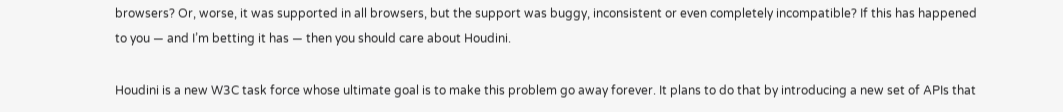browsers? Or, worse, it was supported in all browsers, but the support was buggy, inconsistent or even completely incompatible? If this has happened to you — and I’m betting it has — then you should care about Houdini.

Houdini is a new W3C task force whose ultimate goal is to make this problem go away forever. It plans to do that by introducing a new set of APIs that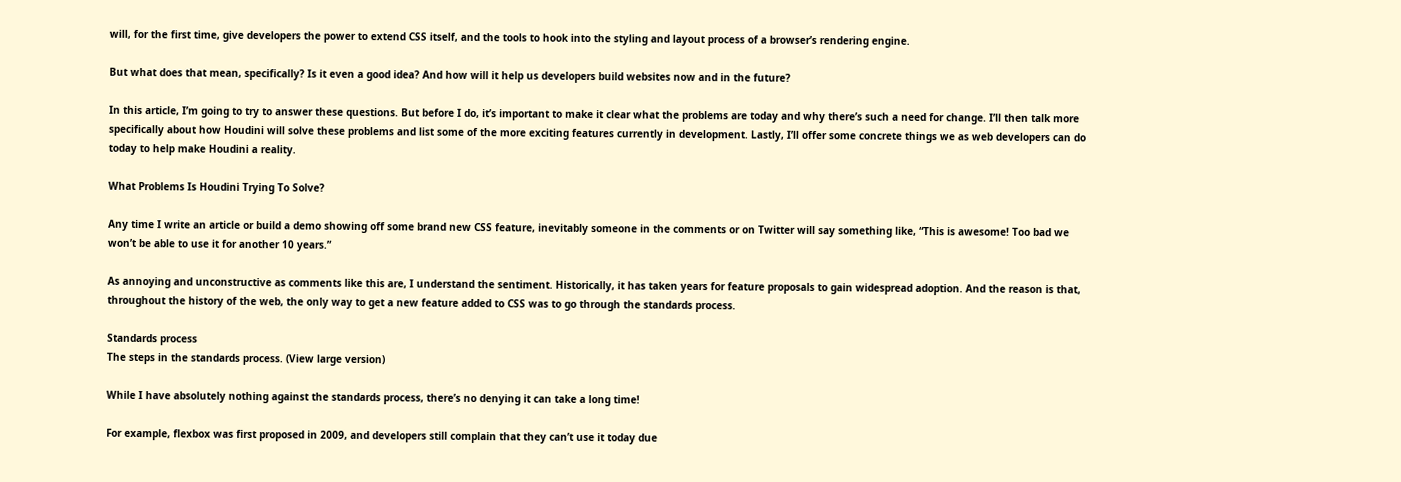will, for the first time, give developers the power to extend CSS itself, and the tools to hook into the styling and layout process of a browser’s rendering engine.

But what does that mean, specifically? Is it even a good idea? And how will it help us developers build websites now and in the future?

In this article, I’m going to try to answer these questions. But before I do, it’s important to make it clear what the problems are today and why there’s such a need for change. I’ll then talk more specifically about how Houdini will solve these problems and list some of the more exciting features currently in development. Lastly, I’ll offer some concrete things we as web developers can do today to help make Houdini a reality.

What Problems Is Houdini Trying To Solve?

Any time I write an article or build a demo showing off some brand new CSS feature, inevitably someone in the comments or on Twitter will say something like, “This is awesome! Too bad we won’t be able to use it for another 10 years.”

As annoying and unconstructive as comments like this are, I understand the sentiment. Historically, it has taken years for feature proposals to gain widespread adoption. And the reason is that, throughout the history of the web, the only way to get a new feature added to CSS was to go through the standards process.

Standards process
The steps in the standards process. (View large version)

While I have absolutely nothing against the standards process, there’s no denying it can take a long time!

For example, flexbox was first proposed in 2009, and developers still complain that they can’t use it today due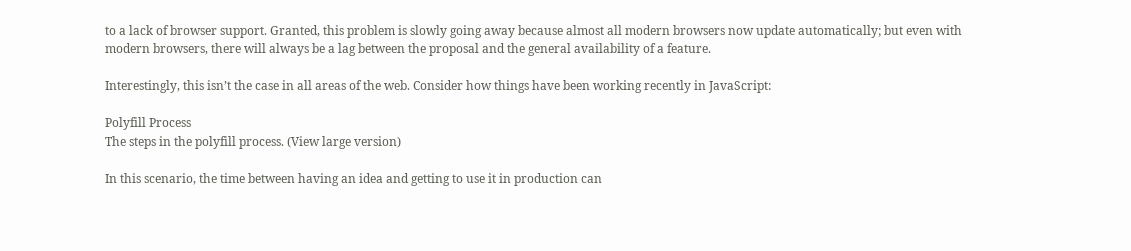to a lack of browser support. Granted, this problem is slowly going away because almost all modern browsers now update automatically; but even with modern browsers, there will always be a lag between the proposal and the general availability of a feature.

Interestingly, this isn’t the case in all areas of the web. Consider how things have been working recently in JavaScript:

Polyfill Process
The steps in the polyfill process. (View large version)

In this scenario, the time between having an idea and getting to use it in production can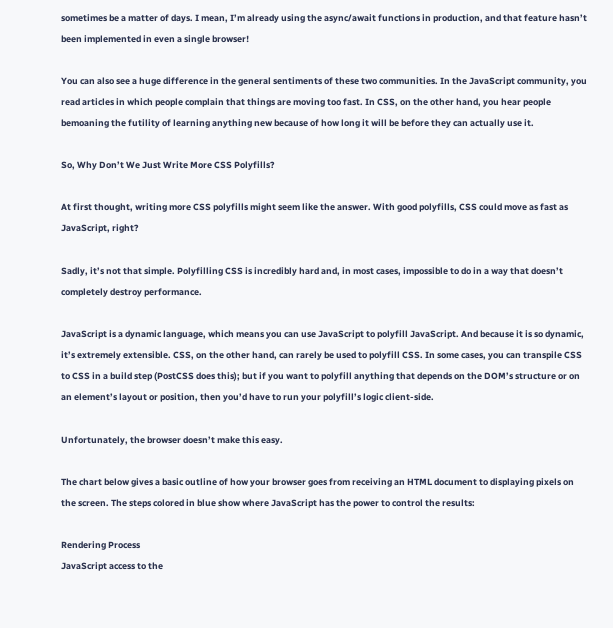sometimes be a matter of days. I mean, I’m already using the async/await functions in production, and that feature hasn’t been implemented in even a single browser!

You can also see a huge difference in the general sentiments of these two communities. In the JavaScript community, you read articles in which people complain that things are moving too fast. In CSS, on the other hand, you hear people bemoaning the futility of learning anything new because of how long it will be before they can actually use it.

So, Why Don’t We Just Write More CSS Polyfills?

At first thought, writing more CSS polyfills might seem like the answer. With good polyfills, CSS could move as fast as JavaScript, right?

Sadly, it’s not that simple. Polyfilling CSS is incredibly hard and, in most cases, impossible to do in a way that doesn’t completely destroy performance.

JavaScript is a dynamic language, which means you can use JavaScript to polyfill JavaScript. And because it is so dynamic, it’s extremely extensible. CSS, on the other hand, can rarely be used to polyfill CSS. In some cases, you can transpile CSS to CSS in a build step (PostCSS does this); but if you want to polyfill anything that depends on the DOM’s structure or on an element’s layout or position, then you’d have to run your polyfill’s logic client-side.

Unfortunately, the browser doesn’t make this easy.

The chart below gives a basic outline of how your browser goes from receiving an HTML document to displaying pixels on the screen. The steps colored in blue show where JavaScript has the power to control the results:

Rendering Process
JavaScript access to the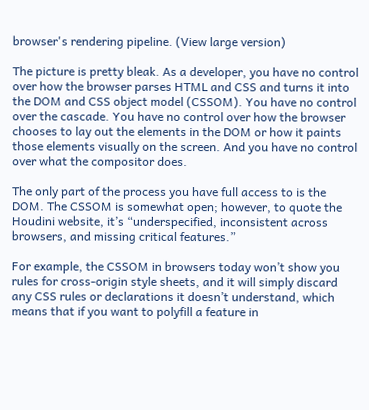browser's rendering pipeline. (View large version)

The picture is pretty bleak. As a developer, you have no control over how the browser parses HTML and CSS and turns it into the DOM and CSS object model (CSSOM). You have no control over the cascade. You have no control over how the browser chooses to lay out the elements in the DOM or how it paints those elements visually on the screen. And you have no control over what the compositor does.

The only part of the process you have full access to is the DOM. The CSSOM is somewhat open; however, to quote the Houdini website, it’s “underspecified, inconsistent across browsers, and missing critical features.”

For example, the CSSOM in browsers today won’t show you rules for cross-origin style sheets, and it will simply discard any CSS rules or declarations it doesn’t understand, which means that if you want to polyfill a feature in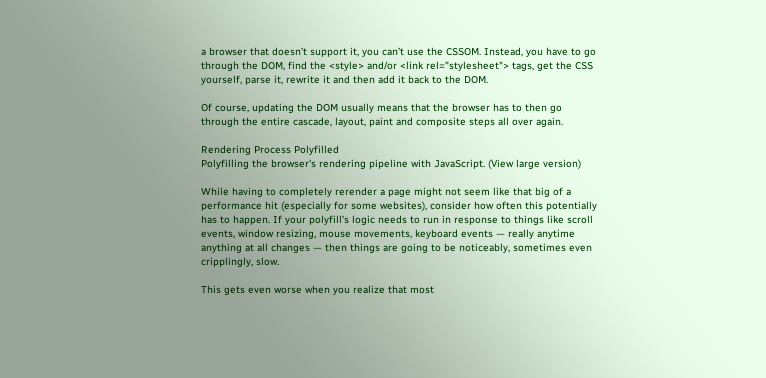a browser that doesn’t support it, you can’t use the CSSOM. Instead, you have to go through the DOM, find the <style> and/or <link rel="stylesheet"> tags, get the CSS yourself, parse it, rewrite it and then add it back to the DOM.

Of course, updating the DOM usually means that the browser has to then go through the entire cascade, layout, paint and composite steps all over again.

Rendering Process Polyfilled
Polyfilling the browser's rendering pipeline with JavaScript. (View large version)

While having to completely rerender a page might not seem like that big of a performance hit (especially for some websites), consider how often this potentially has to happen. If your polyfill’s logic needs to run in response to things like scroll events, window resizing, mouse movements, keyboard events — really anytime anything at all changes — then things are going to be noticeably, sometimes even cripplingly, slow.

This gets even worse when you realize that most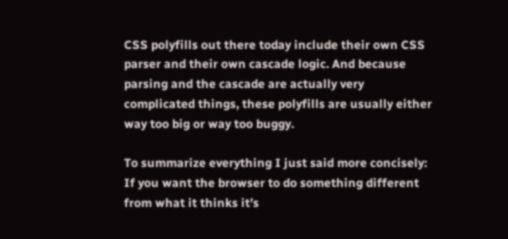CSS polyfills out there today include their own CSS parser and their own cascade logic. And because parsing and the cascade are actually very complicated things, these polyfills are usually either way too big or way too buggy.

To summarize everything I just said more concisely: If you want the browser to do something different from what it thinks it’s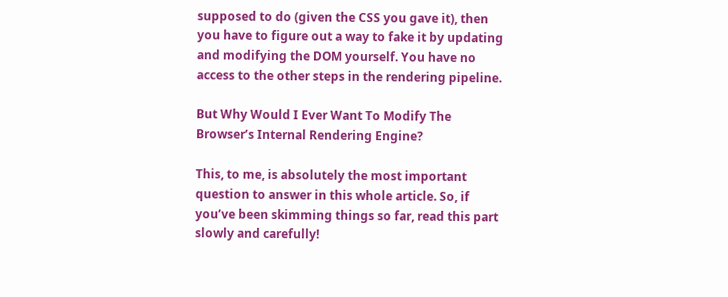supposed to do (given the CSS you gave it), then you have to figure out a way to fake it by updating and modifying the DOM yourself. You have no access to the other steps in the rendering pipeline.

But Why Would I Ever Want To Modify The Browser’s Internal Rendering Engine?

This, to me, is absolutely the most important question to answer in this whole article. So, if you’ve been skimming things so far, read this part slowly and carefully!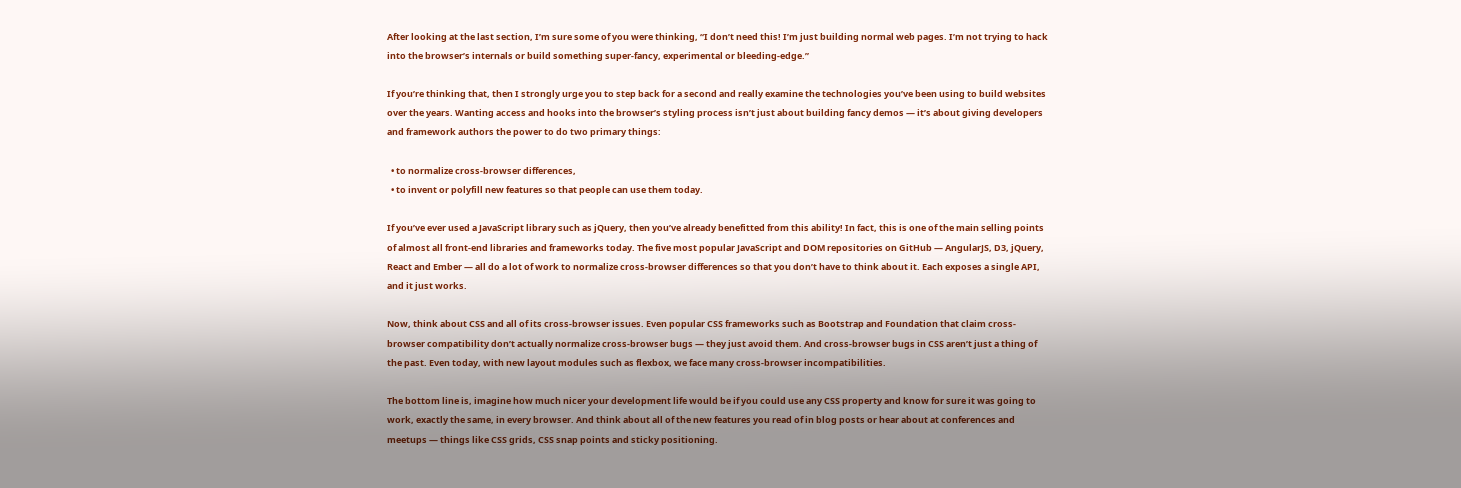After looking at the last section, I’m sure some of you were thinking, “I don’t need this! I’m just building normal web pages. I’m not trying to hack into the browser’s internals or build something super-fancy, experimental or bleeding-edge.”

If you’re thinking that, then I strongly urge you to step back for a second and really examine the technologies you’ve been using to build websites over the years. Wanting access and hooks into the browser’s styling process isn’t just about building fancy demos — it’s about giving developers and framework authors the power to do two primary things:

  • to normalize cross-browser differences,
  • to invent or polyfill new features so that people can use them today.

If you’ve ever used a JavaScript library such as jQuery, then you’ve already benefitted from this ability! In fact, this is one of the main selling points of almost all front-end libraries and frameworks today. The five most popular JavaScript and DOM repositories on GitHub — AngularJS, D3, jQuery, React and Ember — all do a lot of work to normalize cross-browser differences so that you don’t have to think about it. Each exposes a single API, and it just works.

Now, think about CSS and all of its cross-browser issues. Even popular CSS frameworks such as Bootstrap and Foundation that claim cross-browser compatibility don’t actually normalize cross-browser bugs — they just avoid them. And cross-browser bugs in CSS aren’t just a thing of the past. Even today, with new layout modules such as flexbox, we face many cross-browser incompatibilities.

The bottom line is, imagine how much nicer your development life would be if you could use any CSS property and know for sure it was going to work, exactly the same, in every browser. And think about all of the new features you read of in blog posts or hear about at conferences and meetups — things like CSS grids, CSS snap points and sticky positioning.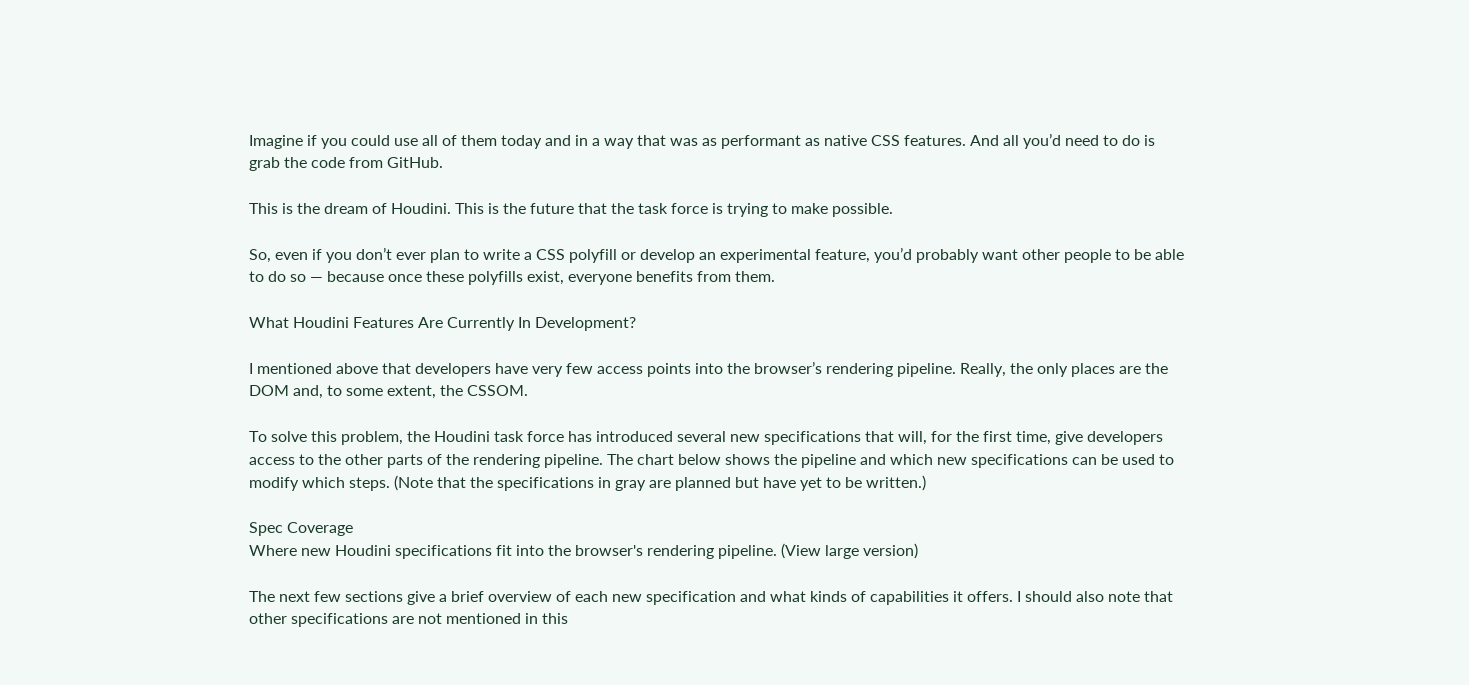Imagine if you could use all of them today and in a way that was as performant as native CSS features. And all you’d need to do is grab the code from GitHub.

This is the dream of Houdini. This is the future that the task force is trying to make possible.

So, even if you don’t ever plan to write a CSS polyfill or develop an experimental feature, you’d probably want other people to be able to do so — because once these polyfills exist, everyone benefits from them.

What Houdini Features Are Currently In Development?

I mentioned above that developers have very few access points into the browser’s rendering pipeline. Really, the only places are the DOM and, to some extent, the CSSOM.

To solve this problem, the Houdini task force has introduced several new specifications that will, for the first time, give developers access to the other parts of the rendering pipeline. The chart below shows the pipeline and which new specifications can be used to modify which steps. (Note that the specifications in gray are planned but have yet to be written.)

Spec Coverage
Where new Houdini specifications fit into the browser's rendering pipeline. (View large version)

The next few sections give a brief overview of each new specification and what kinds of capabilities it offers. I should also note that other specifications are not mentioned in this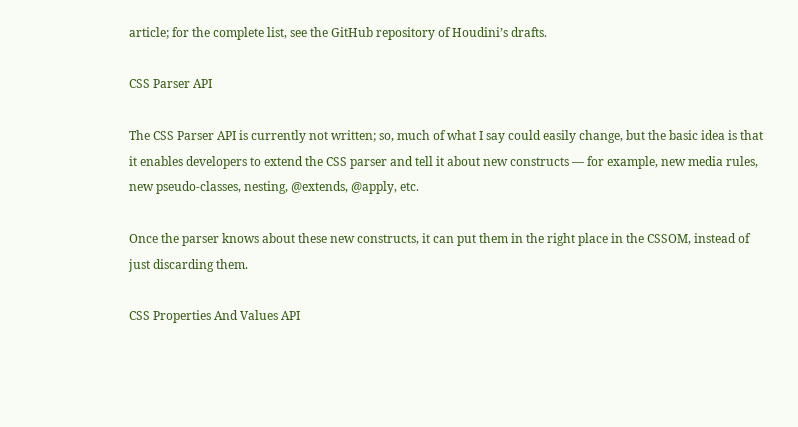article; for the complete list, see the GitHub repository of Houdini’s drafts.

CSS Parser API

The CSS Parser API is currently not written; so, much of what I say could easily change, but the basic idea is that it enables developers to extend the CSS parser and tell it about new constructs — for example, new media rules, new pseudo-classes, nesting, @extends, @apply, etc.

Once the parser knows about these new constructs, it can put them in the right place in the CSSOM, instead of just discarding them.

CSS Properties And Values API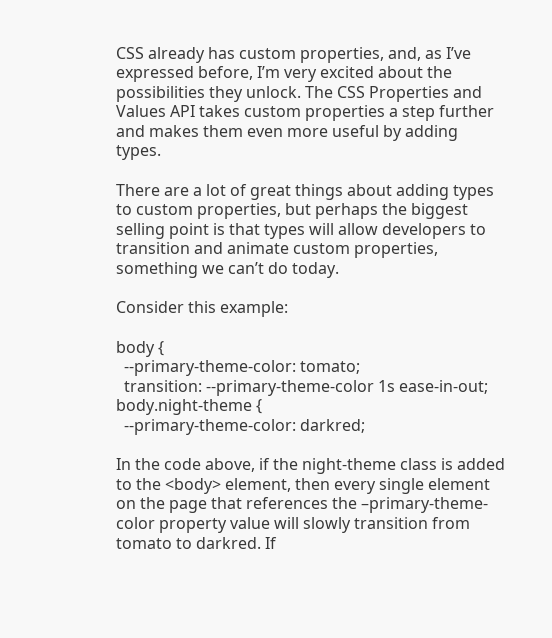CSS already has custom properties, and, as I’ve expressed before, I’m very excited about the possibilities they unlock. The CSS Properties and Values API takes custom properties a step further and makes them even more useful by adding types.

There are a lot of great things about adding types to custom properties, but perhaps the biggest selling point is that types will allow developers to transition and animate custom properties, something we can’t do today.

Consider this example:

body {
  --primary-theme-color: tomato;
  transition: --primary-theme-color 1s ease-in-out;
body.night-theme {
  --primary-theme-color: darkred;

In the code above, if the night-theme class is added to the <body> element, then every single element on the page that references the –primary-theme-color property value will slowly transition from tomato to darkred. If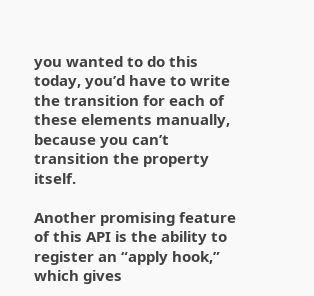you wanted to do this today, you’d have to write the transition for each of these elements manually, because you can’t transition the property itself.

Another promising feature of this API is the ability to register an “apply hook,” which gives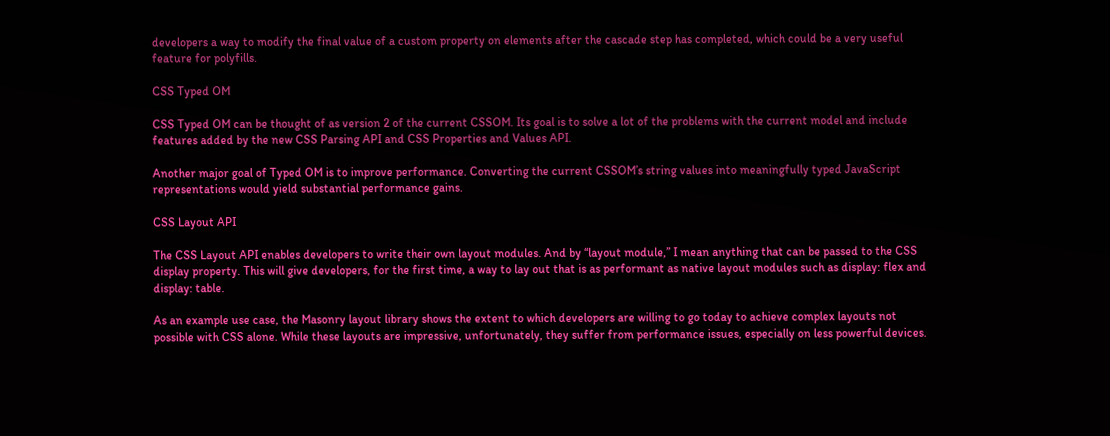developers a way to modify the final value of a custom property on elements after the cascade step has completed, which could be a very useful feature for polyfills.

CSS Typed OM

CSS Typed OM can be thought of as version 2 of the current CSSOM. Its goal is to solve a lot of the problems with the current model and include features added by the new CSS Parsing API and CSS Properties and Values API.

Another major goal of Typed OM is to improve performance. Converting the current CSSOM’s string values into meaningfully typed JavaScript representations would yield substantial performance gains.

CSS Layout API

The CSS Layout API enables developers to write their own layout modules. And by “layout module,” I mean anything that can be passed to the CSS display property. This will give developers, for the first time, a way to lay out that is as performant as native layout modules such as display: flex and display: table.

As an example use case, the Masonry layout library shows the extent to which developers are willing to go today to achieve complex layouts not possible with CSS alone. While these layouts are impressive, unfortunately, they suffer from performance issues, especially on less powerful devices.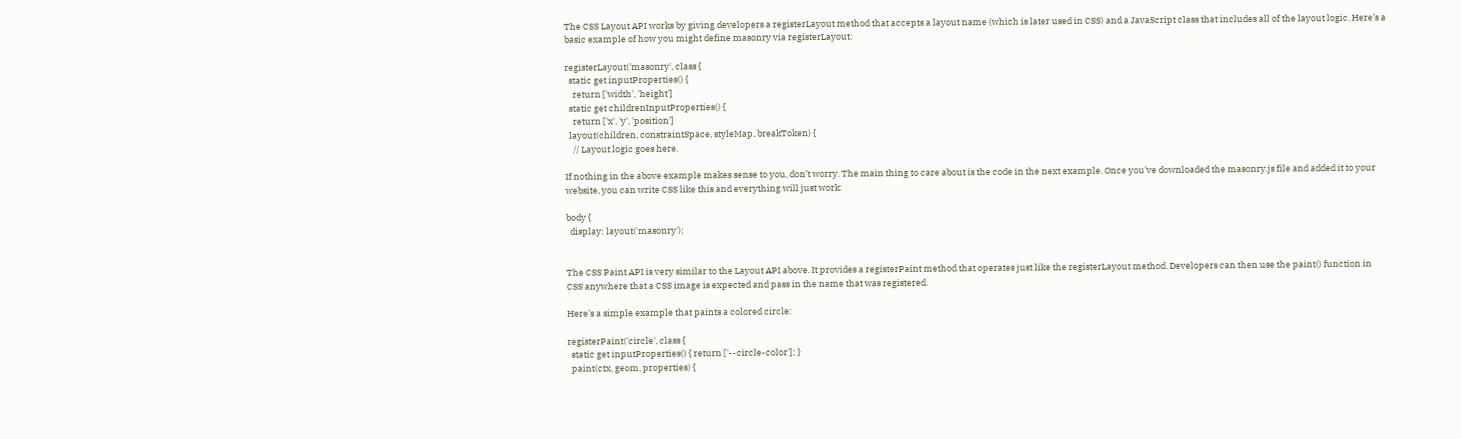The CSS Layout API works by giving developers a registerLayout method that accepts a layout name (which is later used in CSS) and a JavaScript class that includes all of the layout logic. Here’s a basic example of how you might define masonry via registerLayout:

registerLayout('masonry', class {
  static get inputProperties() {
    return ['width', 'height']
  static get childrenInputProperties() {
    return ['x', 'y', 'position']
  layout(children, constraintSpace, styleMap, breakToken) {
    // Layout logic goes here.

If nothing in the above example makes sense to you, don’t worry. The main thing to care about is the code in the next example. Once you’ve downloaded the masonry.js file and added it to your website, you can write CSS like this and everything will just work:

body {
  display: layout('masonry');


The CSS Paint API is very similar to the Layout API above. It provides a registerPaint method that operates just like the registerLayout method. Developers can then use the paint() function in CSS anywhere that a CSS image is expected and pass in the name that was registered.

Here’s a simple example that paints a colored circle:

registerPaint('circle', class {
  static get inputProperties() { return ['--circle-color']; }
  paint(ctx, geom, properties) {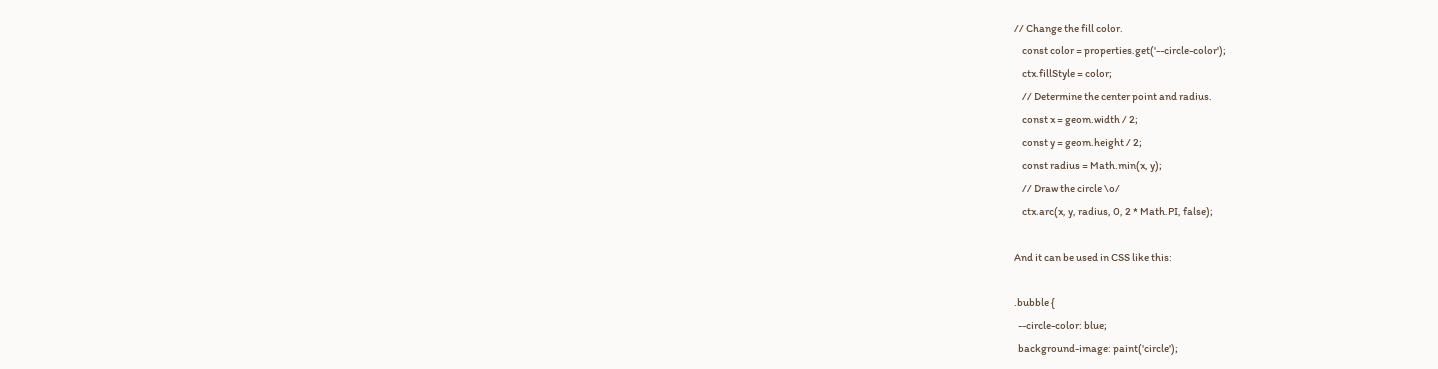// Change the fill color.
    const color = properties.get('--circle-color');
    ctx.fillStyle = color;
    // Determine the center point and radius.
    const x = geom.width / 2;
    const y = geom.height / 2;
    const radius = Math.min(x, y);
    // Draw the circle \o/
    ctx.arc(x, y, radius, 0, 2 * Math.PI, false);

And it can be used in CSS like this:

.bubble {
  --circle-color: blue;
  background-image: paint('circle');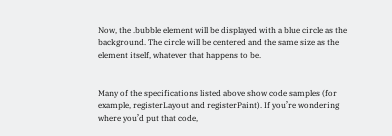Now, the .bubble element will be displayed with a blue circle as the background. The circle will be centered and the same size as the element itself, whatever that happens to be.


Many of the specifications listed above show code samples (for example, registerLayout and registerPaint). If you’re wondering where you’d put that code,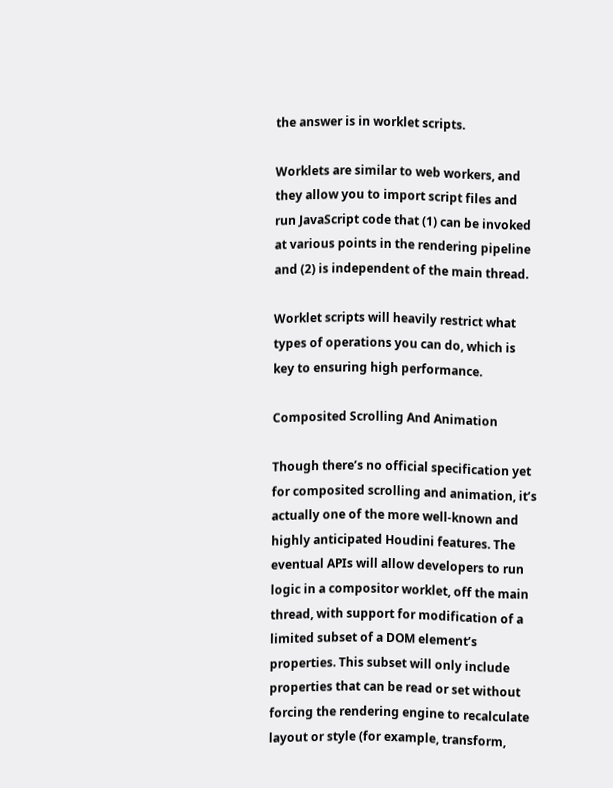the answer is in worklet scripts.

Worklets are similar to web workers, and they allow you to import script files and run JavaScript code that (1) can be invoked at various points in the rendering pipeline and (2) is independent of the main thread.

Worklet scripts will heavily restrict what types of operations you can do, which is key to ensuring high performance.

Composited Scrolling And Animation

Though there’s no official specification yet for composited scrolling and animation, it’s actually one of the more well-known and highly anticipated Houdini features. The eventual APIs will allow developers to run logic in a compositor worklet, off the main thread, with support for modification of a limited subset of a DOM element’s properties. This subset will only include properties that can be read or set without forcing the rendering engine to recalculate layout or style (for example, transform,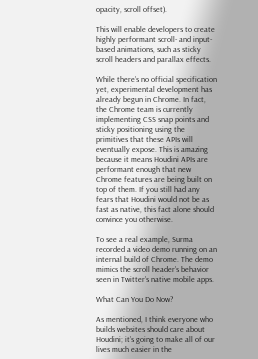opacity, scroll offset).

This will enable developers to create highly performant scroll- and input-based animations, such as sticky scroll headers and parallax effects.

While there’s no official specification yet, experimental development has already begun in Chrome. In fact, the Chrome team is currently implementing CSS snap points and sticky positioning using the primitives that these APIs will eventually expose. This is amazing because it means Houdini APIs are performant enough that new Chrome features are being built on top of them. If you still had any fears that Houdini would not be as fast as native, this fact alone should convince you otherwise.

To see a real example, Surma recorded a video demo running on an internal build of Chrome. The demo mimics the scroll header’s behavior seen in Twitter’s native mobile apps.

What Can You Do Now?

As mentioned, I think everyone who builds websites should care about Houdini; it’s going to make all of our lives much easier in the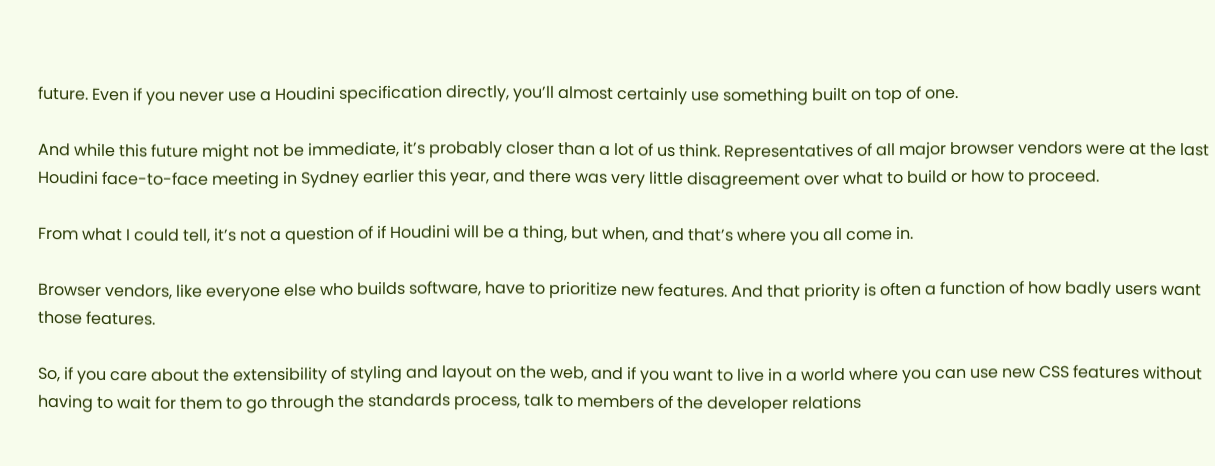future. Even if you never use a Houdini specification directly, you’ll almost certainly use something built on top of one.

And while this future might not be immediate, it’s probably closer than a lot of us think. Representatives of all major browser vendors were at the last Houdini face-to-face meeting in Sydney earlier this year, and there was very little disagreement over what to build or how to proceed.

From what I could tell, it’s not a question of if Houdini will be a thing, but when, and that’s where you all come in.

Browser vendors, like everyone else who builds software, have to prioritize new features. And that priority is often a function of how badly users want those features.

So, if you care about the extensibility of styling and layout on the web, and if you want to live in a world where you can use new CSS features without having to wait for them to go through the standards process, talk to members of the developer relations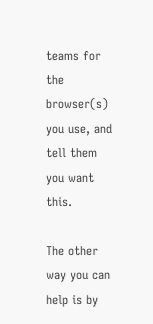teams for the browser(s) you use, and tell them you want this.

The other way you can help is by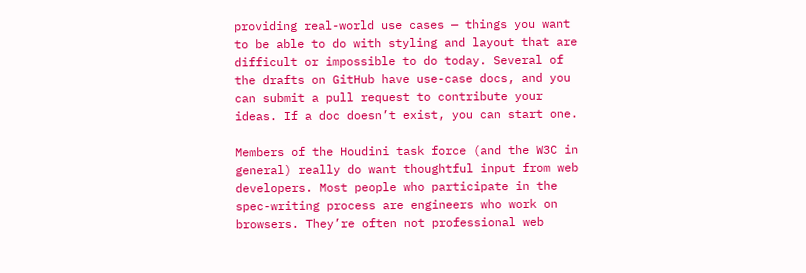providing real-world use cases — things you want to be able to do with styling and layout that are difficult or impossible to do today. Several of the drafts on GitHub have use-case docs, and you can submit a pull request to contribute your ideas. If a doc doesn’t exist, you can start one.

Members of the Houdini task force (and the W3C in general) really do want thoughtful input from web developers. Most people who participate in the spec-writing process are engineers who work on browsers. They’re often not professional web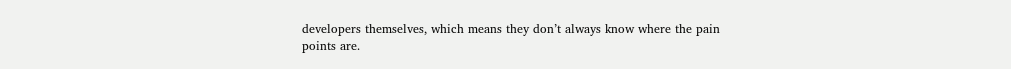developers themselves, which means they don’t always know where the pain points are.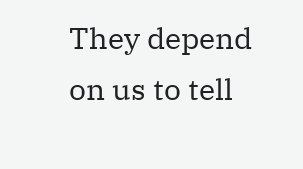They depend on us to tell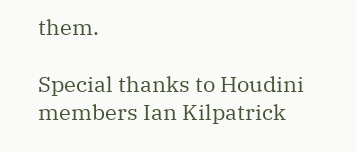them.

Special thanks to Houdini members Ian Kilpatrick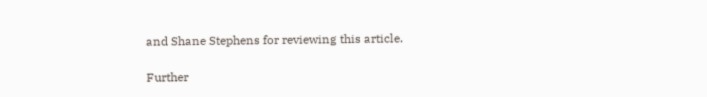and Shane Stephens for reviewing this article.

Further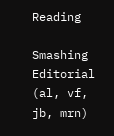Reading

Smashing Editorial (al, vf, jb, mrn)